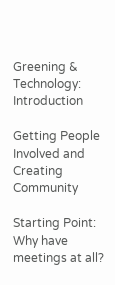Greening & Technology: Introduction

Getting People Involved and Creating Community

Starting Point: Why have meetings at all?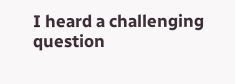I heard a challenging question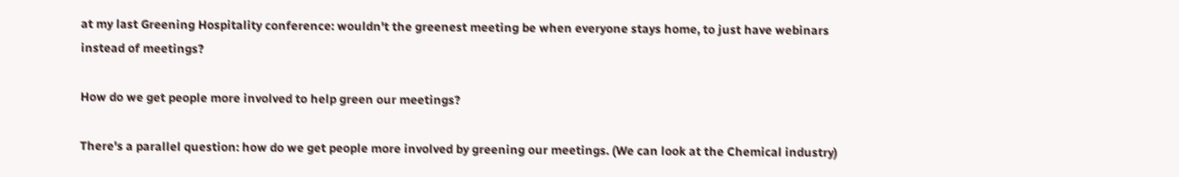at my last Greening Hospitality conference: wouldn't the greenest meeting be when everyone stays home, to just have webinars instead of meetings?

How do we get people more involved to help green our meetings?

There's a parallel question: how do we get people more involved by greening our meetings. (We can look at the Chemical industry)